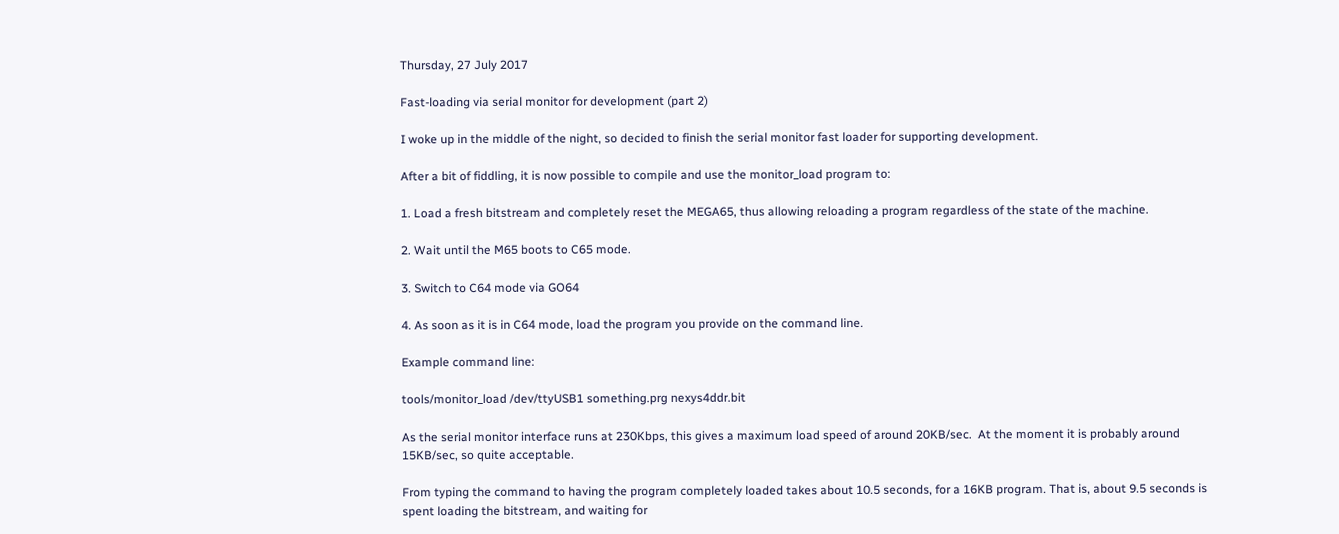Thursday, 27 July 2017

Fast-loading via serial monitor for development (part 2)

I woke up in the middle of the night, so decided to finish the serial monitor fast loader for supporting development.

After a bit of fiddling, it is now possible to compile and use the monitor_load program to:

1. Load a fresh bitstream and completely reset the MEGA65, thus allowing reloading a program regardless of the state of the machine.

2. Wait until the M65 boots to C65 mode.

3. Switch to C64 mode via GO64

4. As soon as it is in C64 mode, load the program you provide on the command line.

Example command line:

tools/monitor_load /dev/ttyUSB1 something.prg nexys4ddr.bit

As the serial monitor interface runs at 230Kbps, this gives a maximum load speed of around 20KB/sec.  At the moment it is probably around 15KB/sec, so quite acceptable.

From typing the command to having the program completely loaded takes about 10.5 seconds, for a 16KB program. That is, about 9.5 seconds is spent loading the bitstream, and waiting for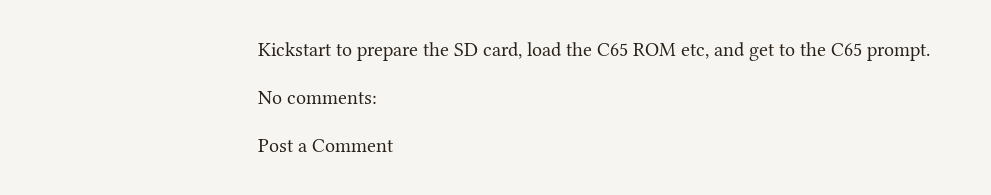Kickstart to prepare the SD card, load the C65 ROM etc, and get to the C65 prompt.

No comments:

Post a Comment